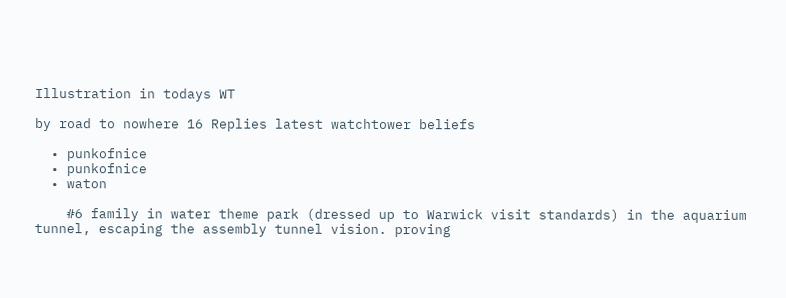Illustration in todays WT

by road to nowhere 16 Replies latest watchtower beliefs

  • punkofnice
  • punkofnice
  • waton

    #6 family in water theme park (dressed up to Warwick visit standards) in the aquarium tunnel, escaping the assembly tunnel vision. proving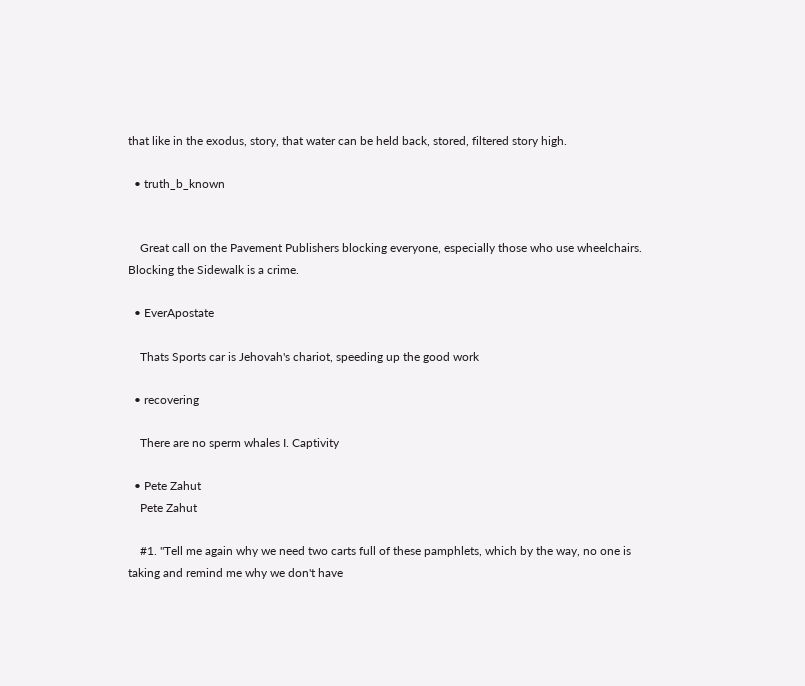that like in the exodus, story, that water can be held back, stored, filtered story high.

  • truth_b_known


    Great call on the Pavement Publishers blocking everyone, especially those who use wheelchairs. Blocking the Sidewalk is a crime.

  • EverApostate

    Thats Sports car is Jehovah's chariot, speeding up the good work

  • recovering

    There are no sperm whales I. Captivity

  • Pete Zahut
    Pete Zahut

    #1. "Tell me again why we need two carts full of these pamphlets, which by the way, no one is taking and remind me why we don't have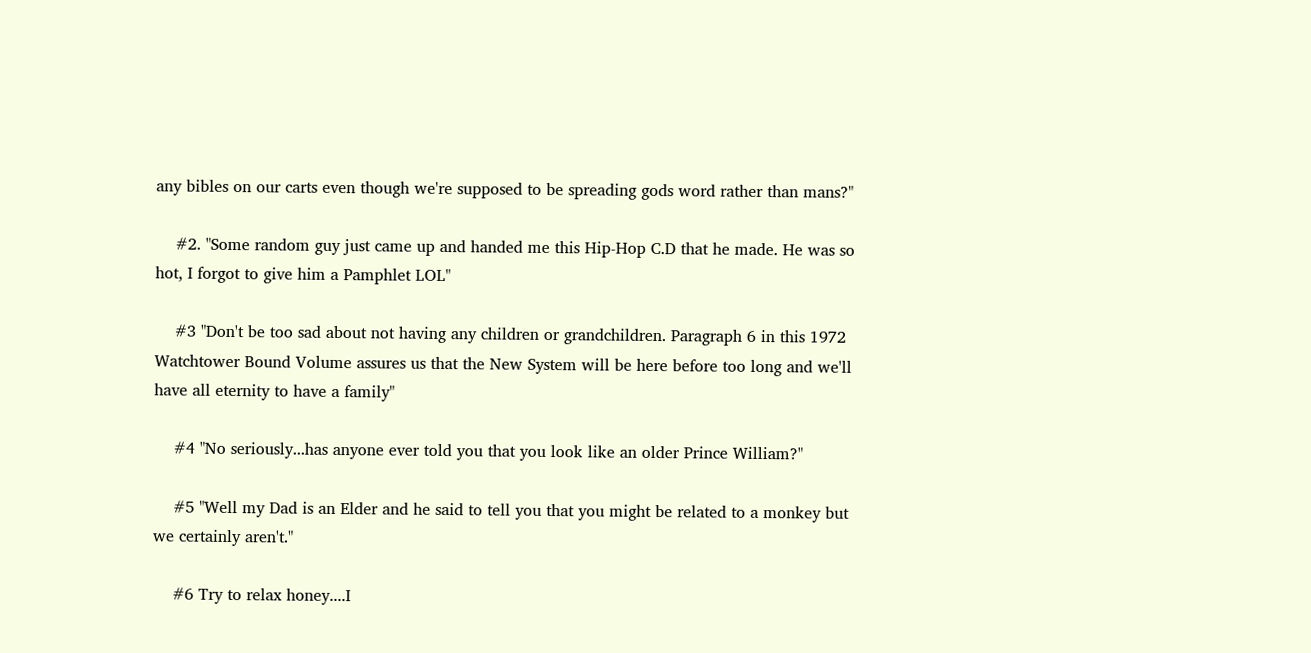any bibles on our carts even though we're supposed to be spreading gods word rather than mans?"

    #2. "Some random guy just came up and handed me this Hip-Hop C.D that he made. He was so hot, I forgot to give him a Pamphlet LOL"

    #3 "Don't be too sad about not having any children or grandchildren. Paragraph 6 in this 1972 Watchtower Bound Volume assures us that the New System will be here before too long and we'll have all eternity to have a family"

    #4 "No seriously...has anyone ever told you that you look like an older Prince William?"

    #5 "Well my Dad is an Elder and he said to tell you that you might be related to a monkey but we certainly aren't."

    #6 Try to relax honey....I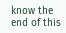know the end of this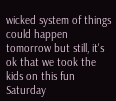wicked system of things could happen tomorrow but still, it's ok that we took the kids on this fun Saturday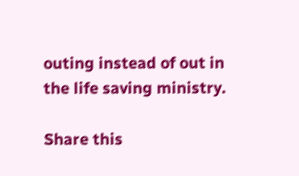outing instead of out in the life saving ministry.

Share this